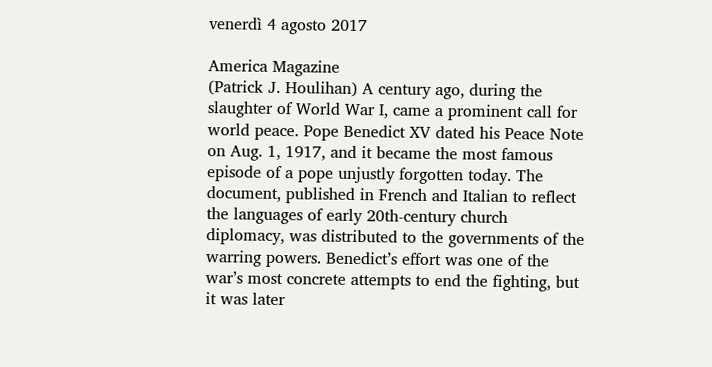venerdì 4 agosto 2017

America Magazine
(Patrick J. Houlihan) A century ago, during the slaughter of World War I, came a prominent call for world peace. Pope Benedict XV dated his Peace Note on Aug. 1, 1917, and it became the most famous episode of a pope unjustly forgotten today. The document, published in French and Italian to reflect the languages of early 20th-century church diplomacy, was distributed to the governments of the warring powers. Benedict’s effort was one of the war’s most concrete attempts to end the fighting, but it was later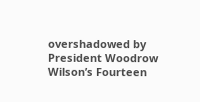overshadowed by President Woodrow Wilson’s Fourteen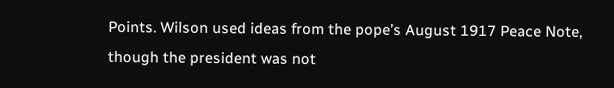Points. Wilson used ideas from the pope’s August 1917 Peace Note, though the president was not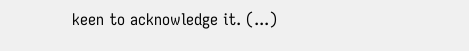keen to acknowledge it. (...)